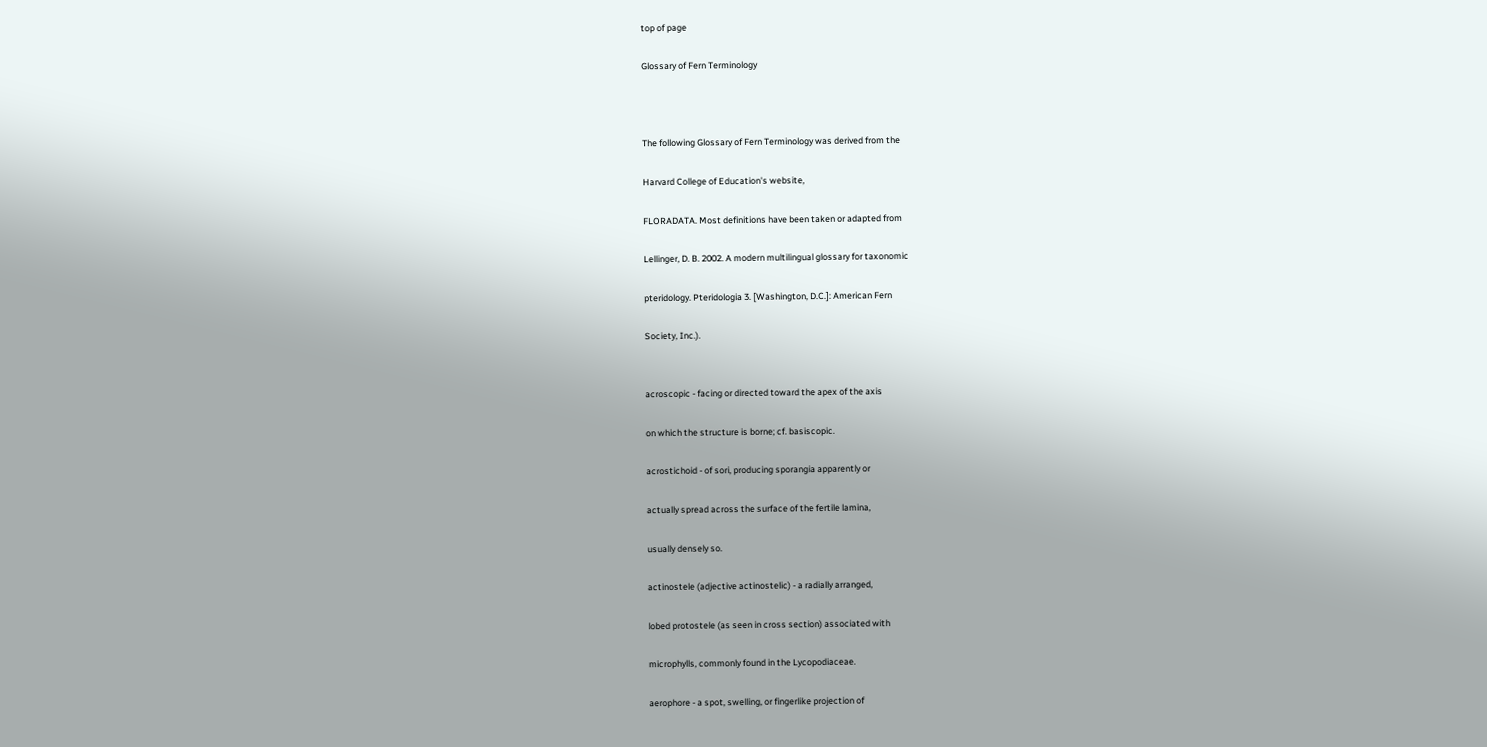top of page

Glossary of Fern Terminology



The following Glossary of Fern Terminology was derived from the

Harvard College of Education's website,

FLORADATA. Most definitions have been taken or adapted from

Lellinger, D. B. 2002. A modern multilingual glossary for taxonomic

pteridology. Pteridologia 3. [Washington, D.C.]: American Fern

Society, Inc.).


acroscopic - facing or directed toward the apex of the axis

on which the structure is borne; cf. basiscopic.

acrostichoid - of sori, producing sporangia apparently or

actually spread across the surface of the fertile lamina,

usually densely so.

actinostele (adjective actinostelic) - a radially arranged,

lobed protostele (as seen in cross section) associated with

microphylls, commonly found in the Lycopodiaceae.

aerophore - a spot, swelling, or fingerlike projection of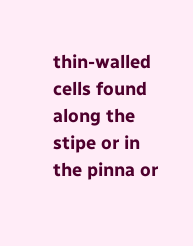thin-walled cells found along the stipe or in the pinna or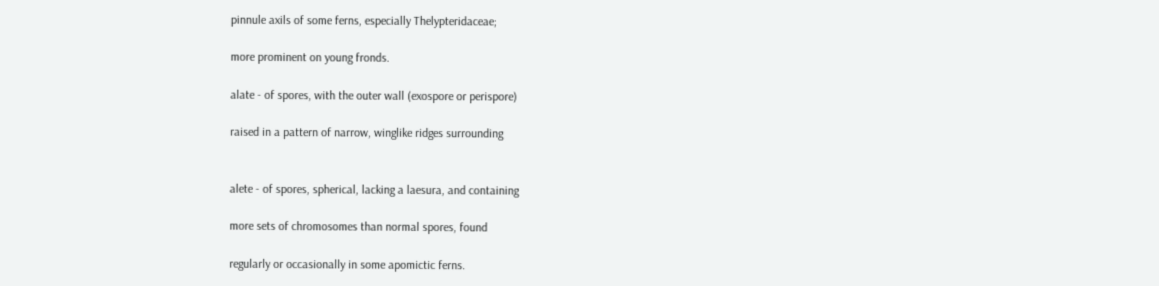pinnule axils of some ferns, especially Thelypteridaceae;

more prominent on young fronds.

alate - of spores, with the outer wall (exospore or perispore)

raised in a pattern of narrow, winglike ridges surrounding


alete - of spores, spherical, lacking a laesura, and containing

more sets of chromosomes than normal spores, found

regularly or occasionally in some apomictic ferns.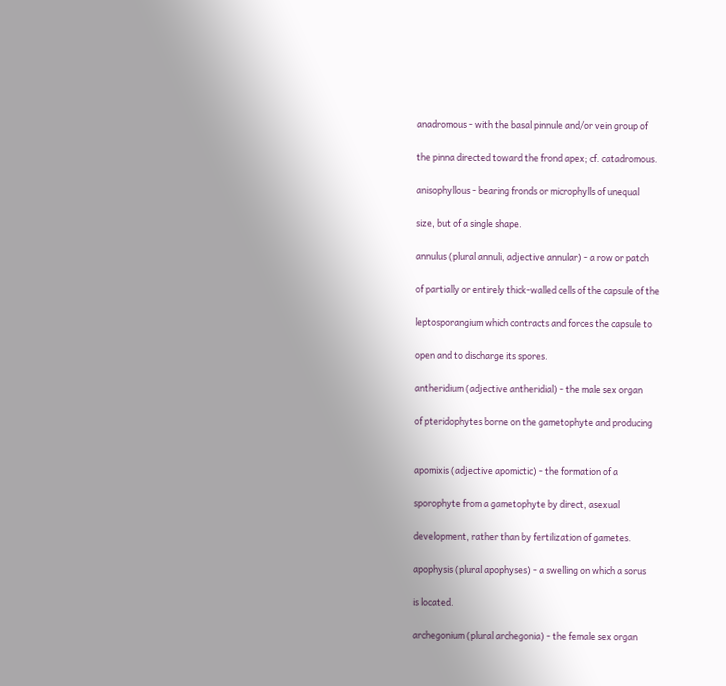anadromous - with the basal pinnule and/or vein group of

the pinna directed toward the frond apex; cf. catadromous.

anisophyllous - bearing fronds or microphylls of unequal

size, but of a single shape.

annulus (plural annuli, adjective annular) - a row or patch

of partially or entirely thick-walled cells of the capsule of the

leptosporangium which contracts and forces the capsule to

open and to discharge its spores.

antheridium (adjective antheridial) - the male sex organ

of pteridophytes borne on the gametophyte and producing


apomixis (adjective apomictic) - the formation of a

sporophyte from a gametophyte by direct, asexual

development, rather than by fertilization of gametes.

apophysis (plural apophyses) - a swelling on which a sorus

is located.

archegonium (plural archegonia) - the female sex organ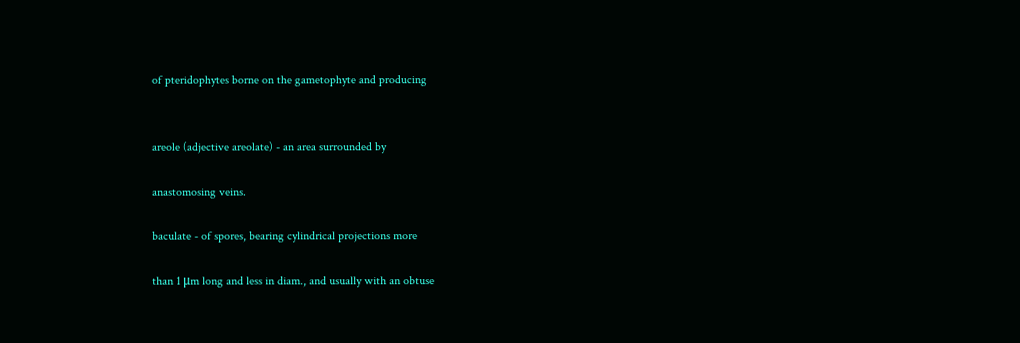of pteridophytes borne on the gametophyte and producing


areole (adjective areolate) - an area surrounded by

anastomosing veins.

baculate - of spores, bearing cylindrical projections more

than 1 μm long and less in diam., and usually with an obtuse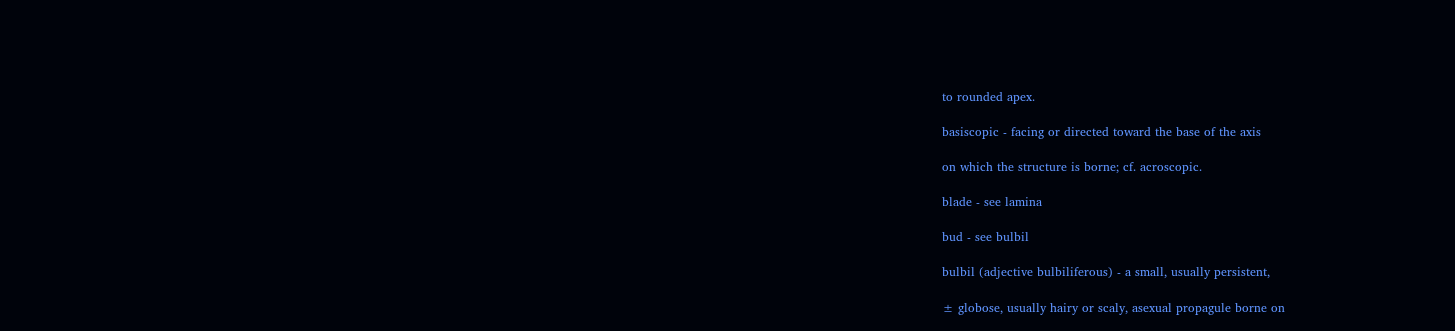to rounded apex.

basiscopic - facing or directed toward the base of the axis

on which the structure is borne; cf. acroscopic.

blade - see lamina

bud - see bulbil

bulbil (adjective bulbiliferous) - a small, usually persistent,

± globose, usually hairy or scaly, asexual propagule borne on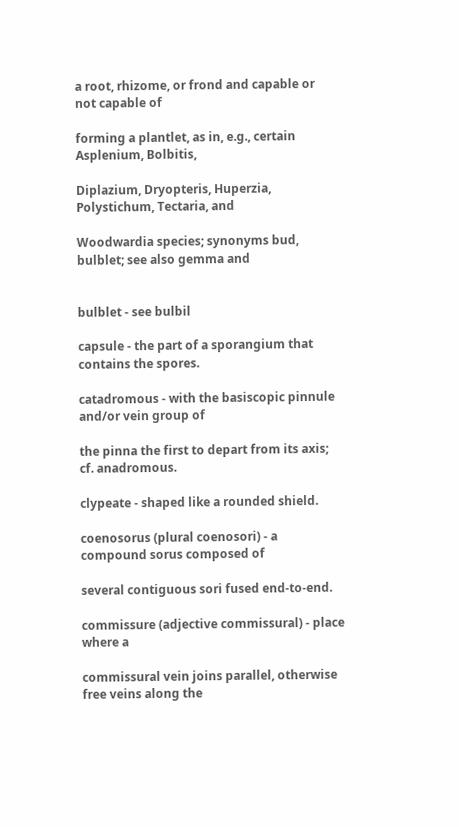a root, rhizome, or frond and capable or not capable of

forming a plantlet, as in, e.g., certain Asplenium, Bolbitis,

Diplazium, Dryopteris, Huperzia, Polystichum, Tectaria, and

Woodwardia species; synonyms bud, bulblet; see also gemma and


bulblet - see bulbil

capsule - the part of a sporangium that contains the spores.

catadromous - with the basiscopic pinnule and/or vein group of

the pinna the first to depart from its axis; cf. anadromous.

clypeate - shaped like a rounded shield.

coenosorus (plural coenosori) - a compound sorus composed of

several contiguous sori fused end-to-end.

commissure (adjective commissural) - place where a

commissural vein joins parallel, otherwise free veins along the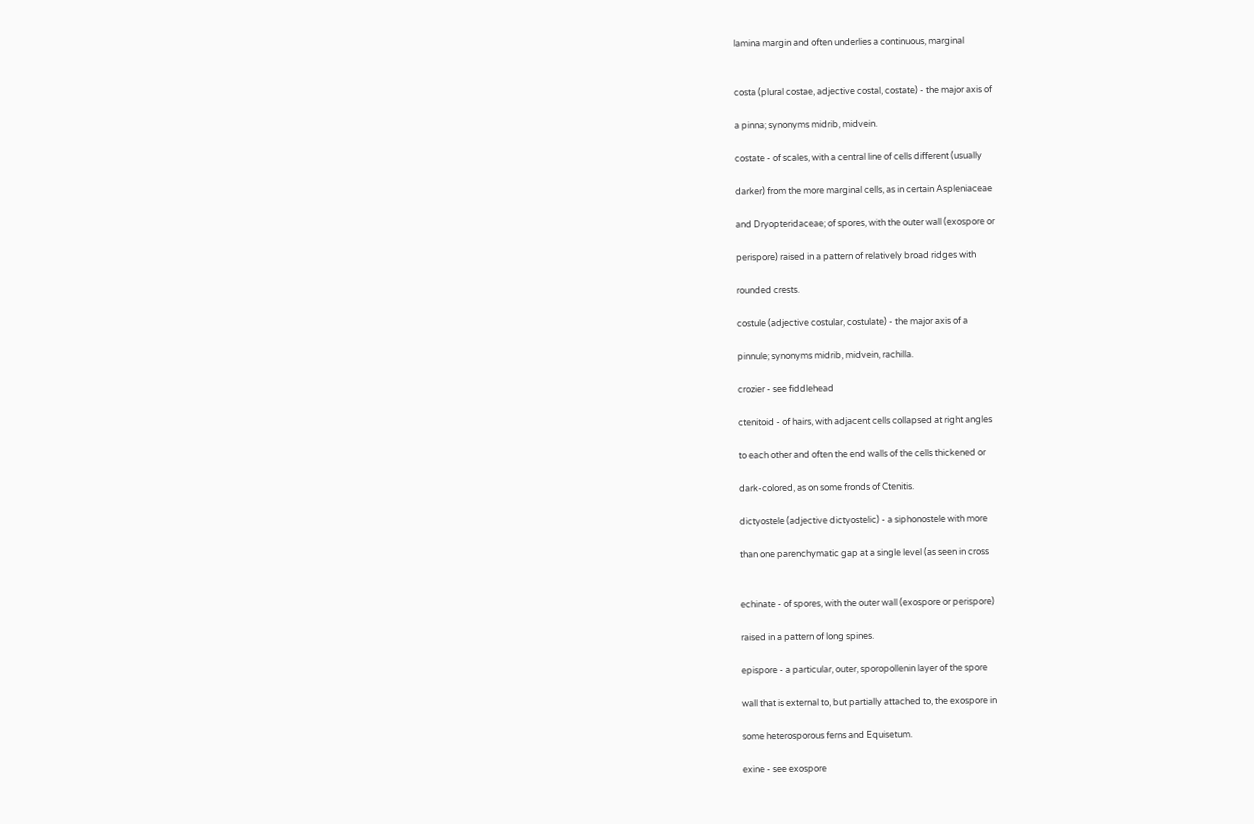lamina margin and often underlies a continuous, marginal


costa (plural costae, adjective costal, costate) - the major axis of

a pinna; synonyms midrib, midvein.

costate - of scales, with a central line of cells different (usually

darker) from the more marginal cells, as in certain Aspleniaceae

and Dryopteridaceae; of spores, with the outer wall (exospore or

perispore) raised in a pattern of relatively broad ridges with

rounded crests.

costule (adjective costular, costulate) - the major axis of a

pinnule; synonyms midrib, midvein, rachilla.

crozier - see fiddlehead

ctenitoid - of hairs, with adjacent cells collapsed at right angles

to each other and often the end walls of the cells thickened or

dark-colored, as on some fronds of Ctenitis.

dictyostele (adjective dictyostelic) - a siphonostele with more

than one parenchymatic gap at a single level (as seen in cross


echinate - of spores, with the outer wall (exospore or perispore)

raised in a pattern of long spines.

epispore - a particular, outer, sporopollenin layer of the spore

wall that is external to, but partially attached to, the exospore in

some heterosporous ferns and Equisetum.

exine - see exospore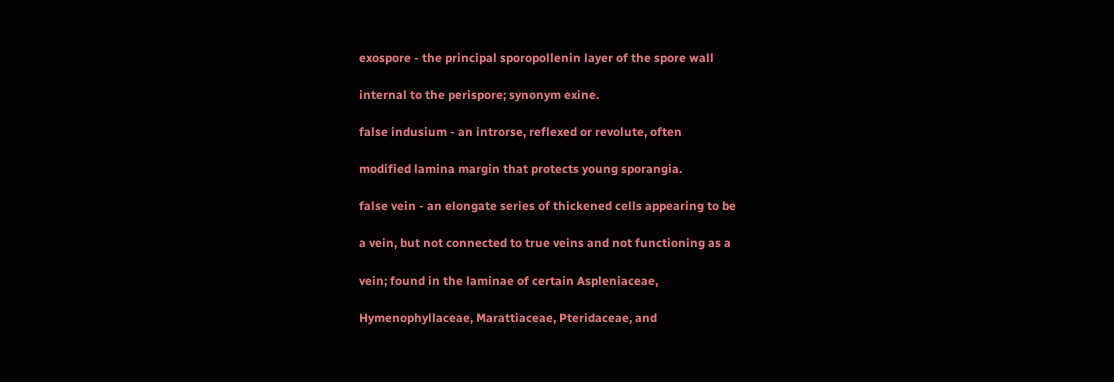exospore - the principal sporopollenin layer of the spore wall

internal to the perispore; synonym exine.

false indusium - an introrse, reflexed or revolute, often

modified lamina margin that protects young sporangia.

false vein - an elongate series of thickened cells appearing to be

a vein, but not connected to true veins and not functioning as a

vein; found in the laminae of certain Aspleniaceae,

Hymenophyllaceae, Marattiaceae, Pteridaceae, and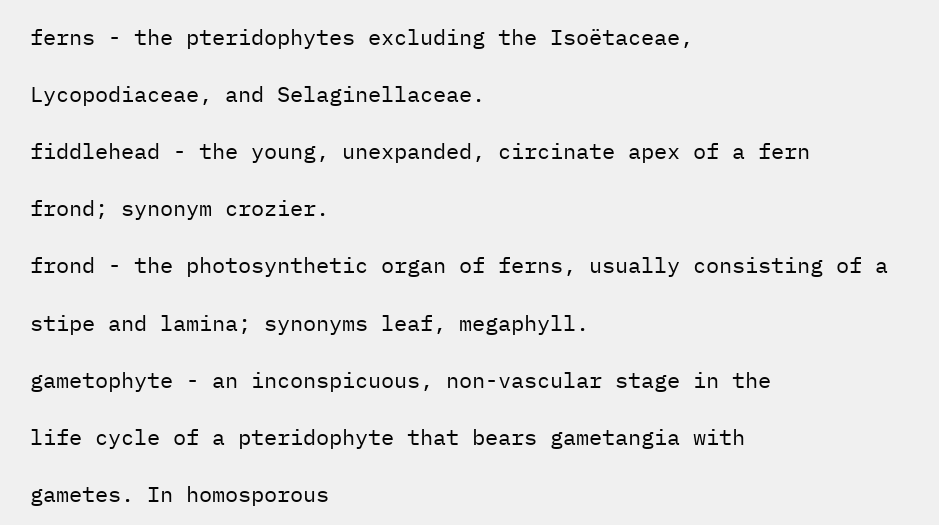ferns - the pteridophytes excluding the Isoëtaceae,

Lycopodiaceae, and Selaginellaceae.

fiddlehead - the young, unexpanded, circinate apex of a fern

frond; synonym crozier.

frond - the photosynthetic organ of ferns, usually consisting of a

stipe and lamina; synonyms leaf, megaphyll.

gametophyte - an inconspicuous, non-vascular stage in the

life cycle of a pteridophyte that bears gametangia with

gametes. In homosporous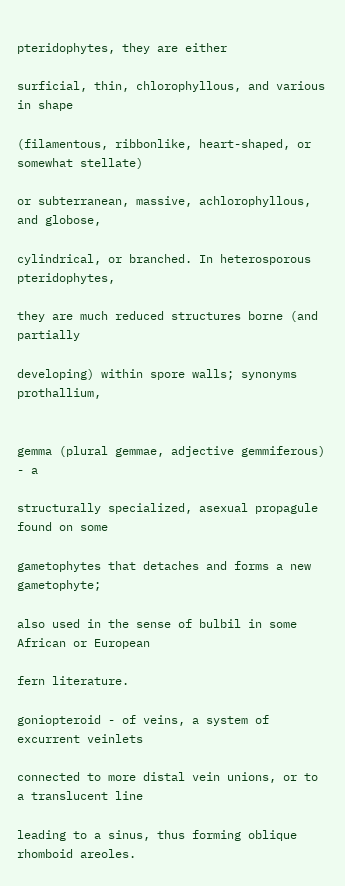pteridophytes, they are either

surficial, thin, chlorophyllous, and various in shape

(filamentous, ribbonlike, heart-shaped, or somewhat stellate)

or subterranean, massive, achlorophyllous, and globose,

cylindrical, or branched. In heterosporous pteridophytes,

they are much reduced structures borne (and partially

developing) within spore walls; synonyms prothallium,


gemma (plural gemmae, adjective gemmiferous) - a

structurally specialized, asexual propagule found on some

gametophytes that detaches and forms a new gametophyte;

also used in the sense of bulbil in some African or European

fern literature.

goniopteroid - of veins, a system of excurrent veinlets

connected to more distal vein unions, or to a translucent line

leading to a sinus, thus forming oblique rhomboid areoles.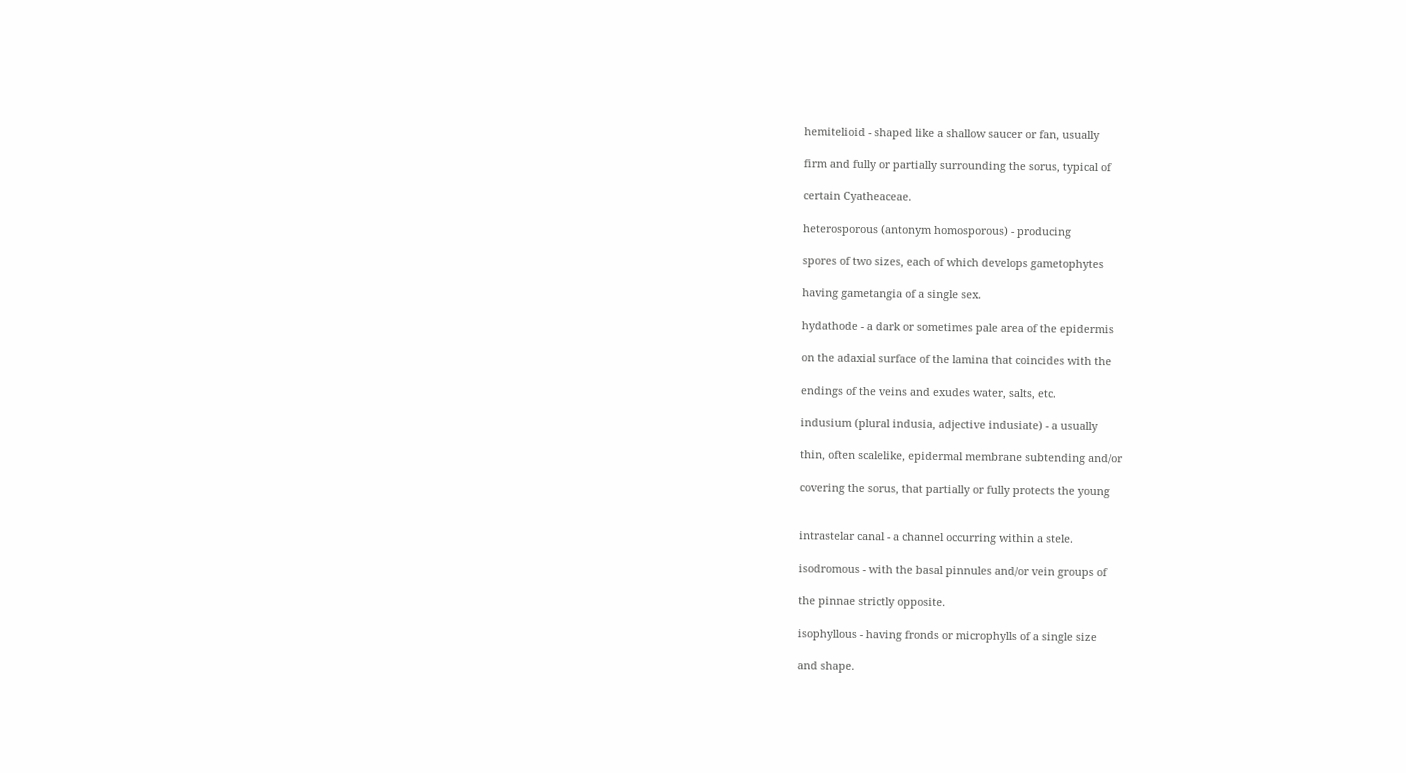hemitelioid - shaped like a shallow saucer or fan, usually

firm and fully or partially surrounding the sorus, typical of

certain Cyatheaceae.

heterosporous (antonym homosporous) - producing

spores of two sizes, each of which develops gametophytes

having gametangia of a single sex.

hydathode - a dark or sometimes pale area of the epidermis

on the adaxial surface of the lamina that coincides with the

endings of the veins and exudes water, salts, etc.

indusium (plural indusia, adjective indusiate) - a usually

thin, often scalelike, epidermal membrane subtending and/or

covering the sorus, that partially or fully protects the young


intrastelar canal - a channel occurring within a stele.

isodromous - with the basal pinnules and/or vein groups of

the pinnae strictly opposite.

isophyllous - having fronds or microphylls of a single size

and shape.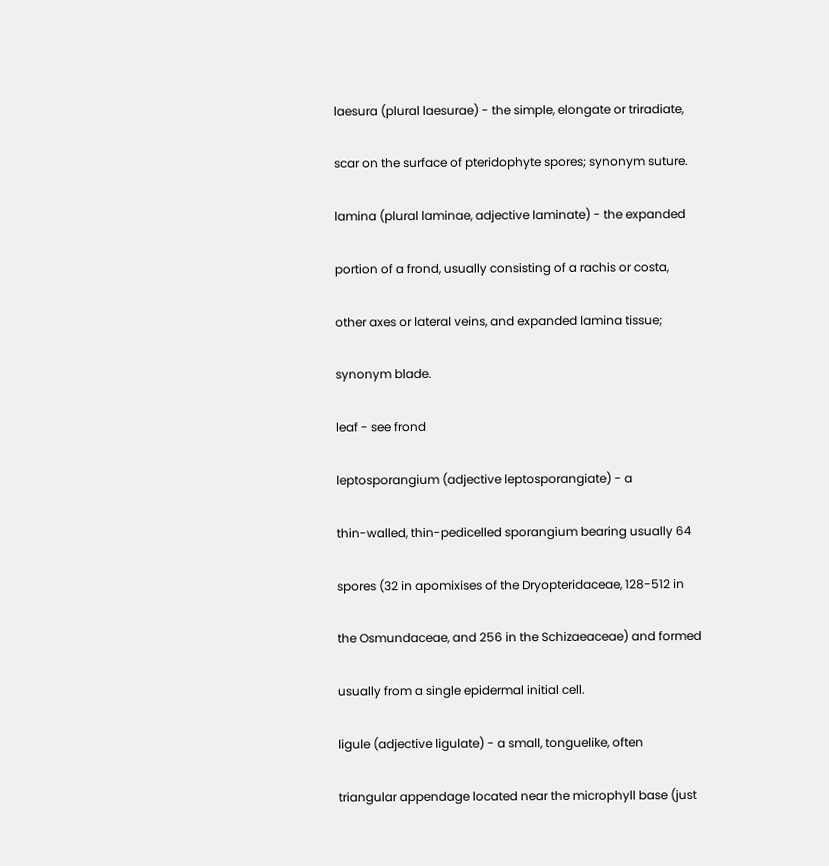laesura (plural laesurae) - the simple, elongate or triradiate,

scar on the surface of pteridophyte spores; synonym suture.

lamina (plural laminae, adjective laminate) - the expanded

portion of a frond, usually consisting of a rachis or costa,

other axes or lateral veins, and expanded lamina tissue;

synonym blade.

leaf - see frond

leptosporangium (adjective leptosporangiate) - a

thin-walled, thin-pedicelled sporangium bearing usually 64

spores (32 in apomixises of the Dryopteridaceae, 128-512 in

the Osmundaceae, and 256 in the Schizaeaceae) and formed

usually from a single epidermal initial cell.

ligule (adjective ligulate) - a small, tonguelike, often

triangular appendage located near the microphyll base (just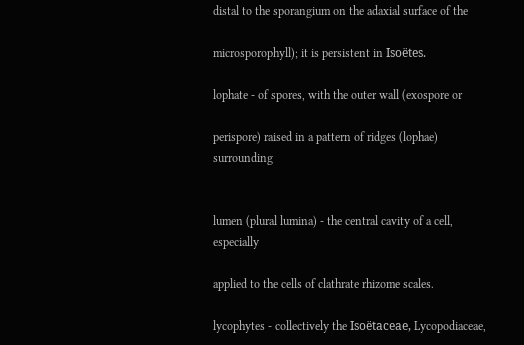distal to the sporangium on the adaxial surface of the

microsporophyll); it is persistent in Isoëtes.

lophate - of spores, with the outer wall (exospore or

perispore) raised in a pattern of ridges (lophae) surrounding


lumen (plural lumina) - the central cavity of a cell, especially

applied to the cells of clathrate rhizome scales.

lycophytes - collectively the Isoëtaceae, Lycopodiaceae,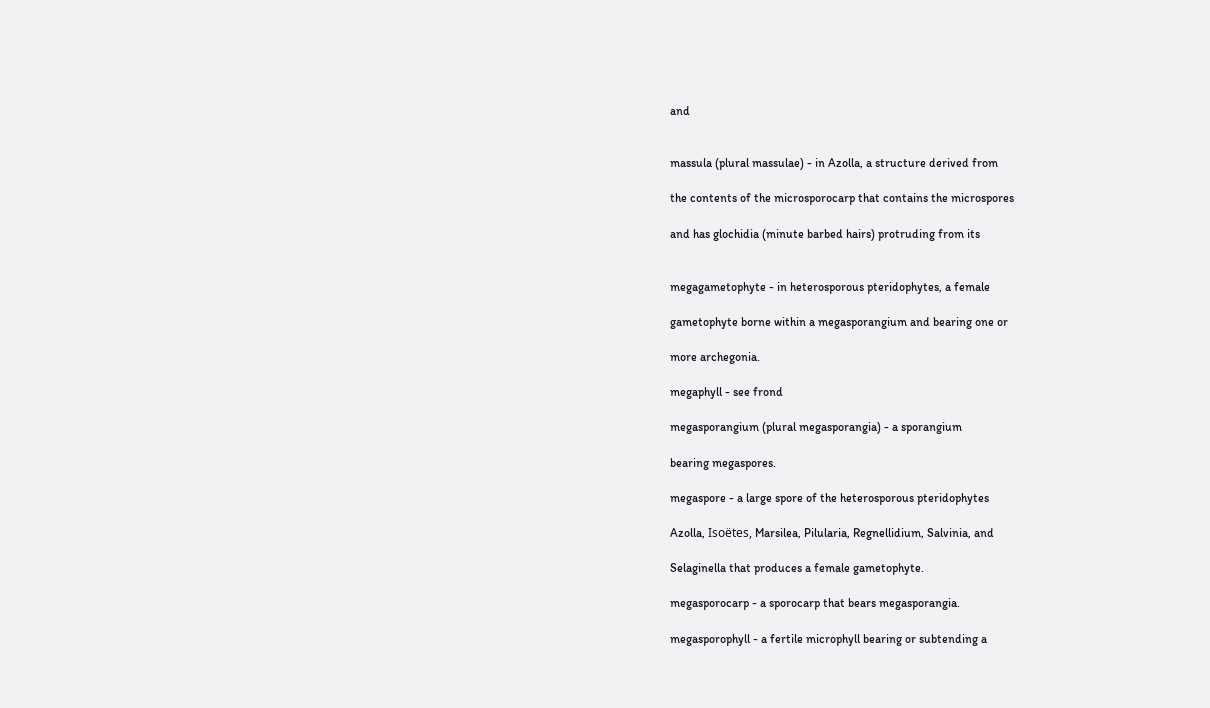and


massula (plural massulae) - in Azolla, a structure derived from

the contents of the microsporocarp that contains the microspores

and has glochidia (minute barbed hairs) protruding from its


megagametophyte - in heterosporous pteridophytes, a female

gametophyte borne within a megasporangium and bearing one or

more archegonia.

megaphyll - see frond

megasporangium (plural megasporangia) - a sporangium

bearing megaspores.

megaspore - a large spore of the heterosporous pteridophytes

Azolla, Isoëtes, Marsilea, Pilularia, Regnellidium, Salvinia, and

Selaginella that produces a female gametophyte.

megasporocarp - a sporocarp that bears megasporangia.

megasporophyll - a fertile microphyll bearing or subtending a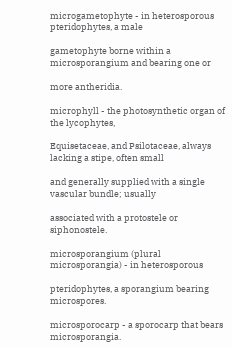microgametophyte - in heterosporous pteridophytes, a male

gametophyte borne within a microsporangium and bearing one or

more antheridia.

microphyll - the photosynthetic organ of the lycophytes,

Equisetaceae, and Psilotaceae, always lacking a stipe, often small

and generally supplied with a single vascular bundle; usually

associated with a protostele or siphonostele.

microsporangium (plural microsporangia) - in heterosporous

pteridophytes, a sporangium bearing microspores.

microsporocarp - a sporocarp that bears microsporangia.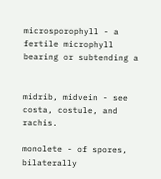microsporophyll - a fertile microphyll bearing or subtending a


midrib, midvein - see costa, costule, and rachis.

monolete - of spores, bilaterally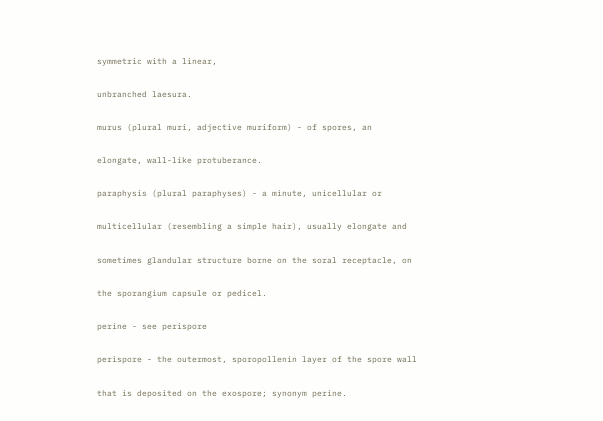symmetric with a linear,

unbranched laesura.

murus (plural muri, adjective muriform) - of spores, an

elongate, wall-like protuberance.

paraphysis (plural paraphyses) - a minute, unicellular or

multicellular (resembling a simple hair), usually elongate and

sometimes glandular structure borne on the soral receptacle, on

the sporangium capsule or pedicel.

perine - see perispore

perispore - the outermost, sporopollenin layer of the spore wall

that is deposited on the exospore; synonym perine.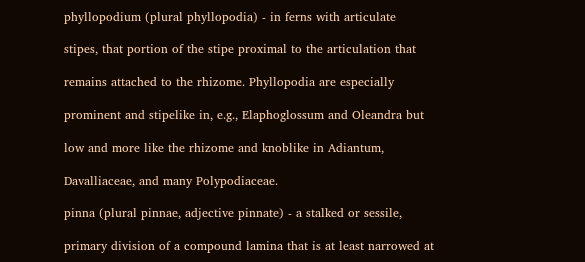phyllopodium (plural phyllopodia) - in ferns with articulate

stipes, that portion of the stipe proximal to the articulation that

remains attached to the rhizome. Phyllopodia are especially

prominent and stipelike in, e.g., Elaphoglossum and Oleandra but

low and more like the rhizome and knoblike in Adiantum,

Davalliaceae, and many Polypodiaceae.

pinna (plural pinnae, adjective pinnate) - a stalked or sessile,

primary division of a compound lamina that is at least narrowed at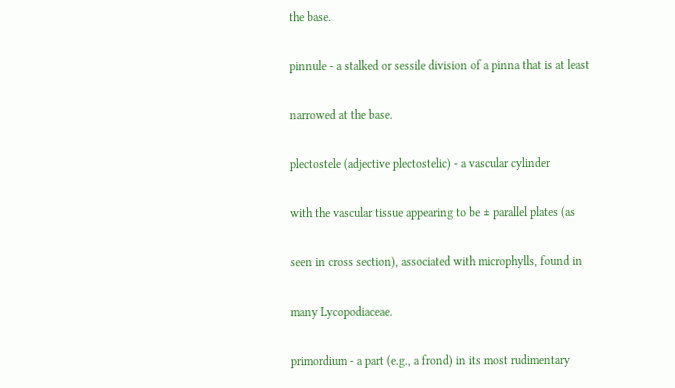the base.

pinnule - a stalked or sessile division of a pinna that is at least

narrowed at the base.

plectostele (adjective plectostelic) - a vascular cylinder

with the vascular tissue appearing to be ± parallel plates (as

seen in cross section), associated with microphylls, found in

many Lycopodiaceae.

primordium - a part (e.g., a frond) in its most rudimentary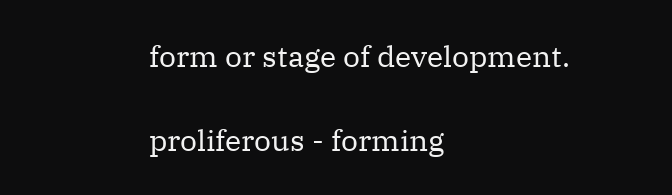form or stage of development.

proliferous - forming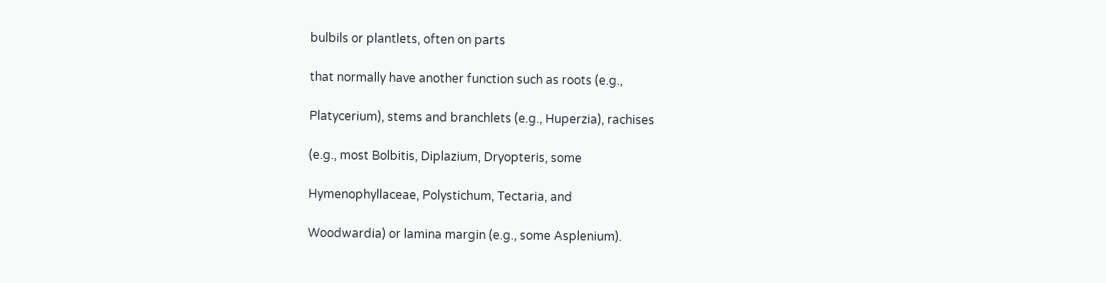bulbils or plantlets, often on parts

that normally have another function such as roots (e.g.,

Platycerium), stems and branchlets (e.g., Huperzia), rachises

(e.g., most Bolbitis, Diplazium, Dryopteris, some

Hymenophyllaceae, Polystichum, Tectaria, and

Woodwardia) or lamina margin (e.g., some Asplenium).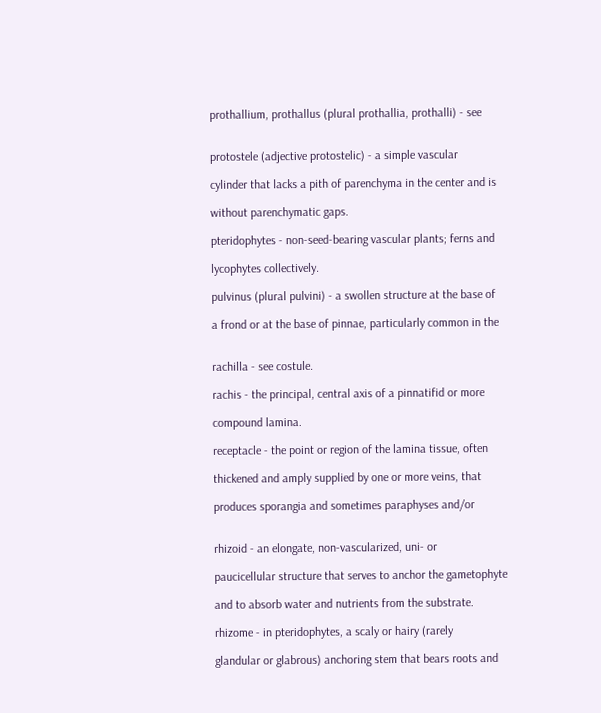prothallium, prothallus (plural prothallia, prothalli) - see


protostele (adjective protostelic) - a simple vascular

cylinder that lacks a pith of parenchyma in the center and is

without parenchymatic gaps.

pteridophytes - non-seed-bearing vascular plants; ferns and

lycophytes collectively.

pulvinus (plural pulvini) - a swollen structure at the base of

a frond or at the base of pinnae, particularly common in the


rachilla - see costule.

rachis - the principal, central axis of a pinnatifid or more

compound lamina.

receptacle - the point or region of the lamina tissue, often

thickened and amply supplied by one or more veins, that

produces sporangia and sometimes paraphyses and/or


rhizoid - an elongate, non-vascularized, uni- or

paucicellular structure that serves to anchor the gametophyte

and to absorb water and nutrients from the substrate.

rhizome - in pteridophytes, a scaly or hairy (rarely

glandular or glabrous) anchoring stem that bears roots and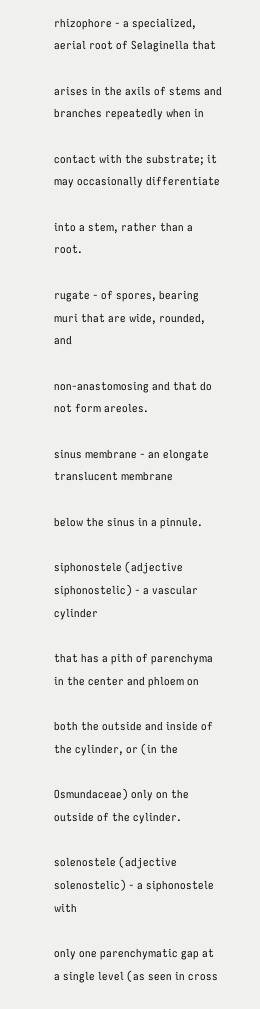rhizophore - a specialized, aerial root of Selaginella that

arises in the axils of stems and branches repeatedly when in

contact with the substrate; it may occasionally differentiate

into a stem, rather than a root.

rugate - of spores, bearing muri that are wide, rounded, and

non-anastomosing and that do not form areoles.

sinus membrane - an elongate translucent membrane

below the sinus in a pinnule.

siphonostele (adjective siphonostelic) - a vascular cylinder

that has a pith of parenchyma in the center and phloem on

both the outside and inside of the cylinder, or (in the

Osmundaceae) only on the outside of the cylinder.

solenostele (adjective solenostelic) - a siphonostele with

only one parenchymatic gap at a single level (as seen in cross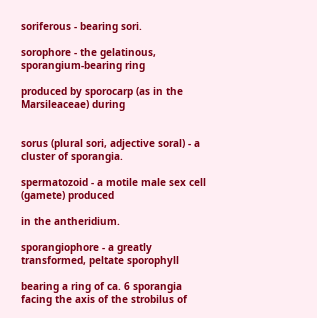soriferous - bearing sori.

sorophore - the gelatinous, sporangium-bearing ring

produced by sporocarp (as in the Marsileaceae) during


sorus (plural sori, adjective soral) - a cluster of sporangia.

spermatozoid - a motile male sex cell (gamete) produced

in the antheridium.

sporangiophore - a greatly transformed, peltate sporophyll

bearing a ring of ca. 6 sporangia facing the axis of the strobilus of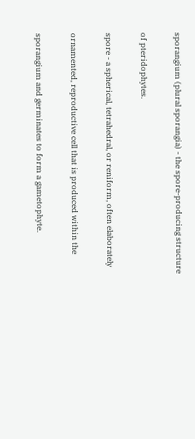sporangium (plural sporangia) - the spore-producing structure

of pteridophytes.

spore - a spherical, tetrahedral, or reniform, often elaborately

ornamented, reproductive cell that is produced within the

sporangium and germinates to form a gametophyte.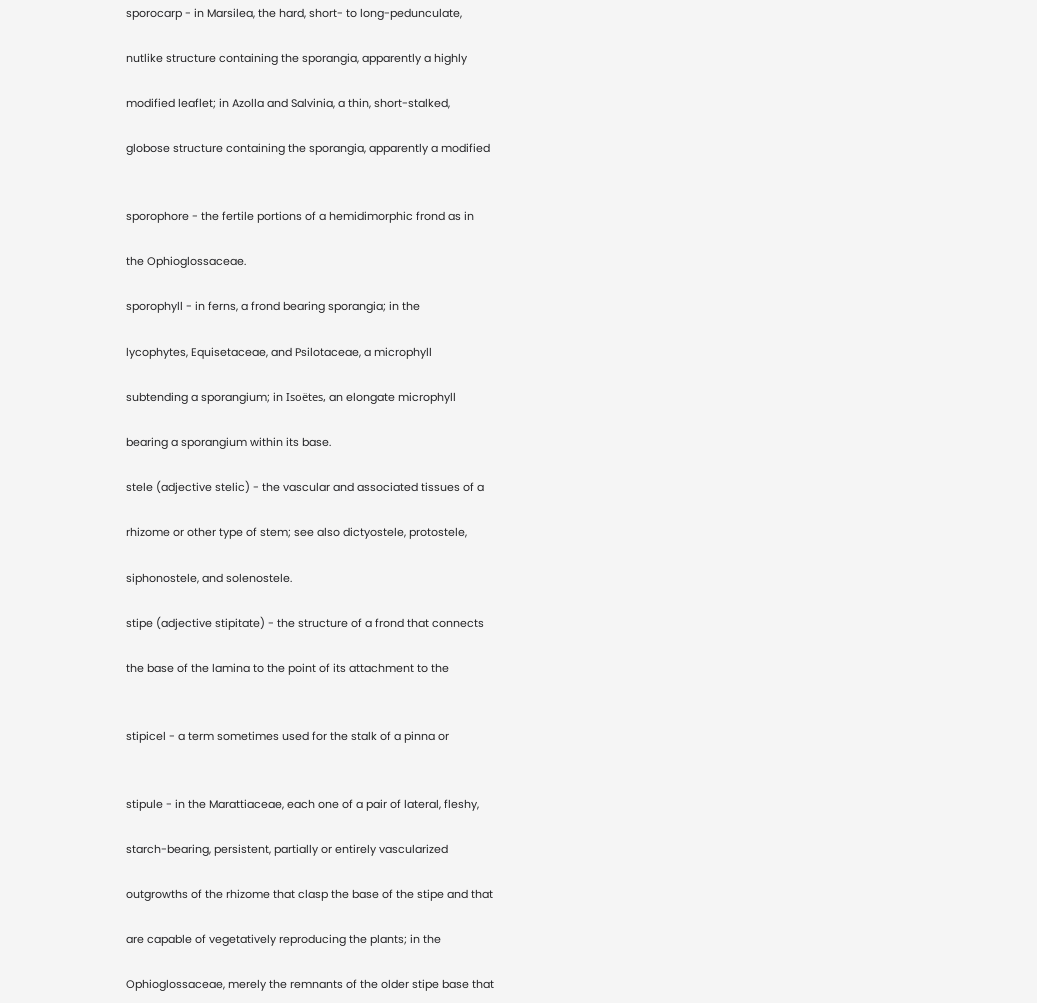sporocarp - in Marsilea, the hard, short- to long-pedunculate,

nutlike structure containing the sporangia, apparently a highly

modified leaflet; in Azolla and Salvinia, a thin, short-stalked,

globose structure containing the sporangia, apparently a modified


sporophore - the fertile portions of a hemidimorphic frond as in

the Ophioglossaceae.

sporophyll - in ferns, a frond bearing sporangia; in the

lycophytes, Equisetaceae, and Psilotaceae, a microphyll

subtending a sporangium; in Isoëtes, an elongate microphyll

bearing a sporangium within its base.

stele (adjective stelic) - the vascular and associated tissues of a

rhizome or other type of stem; see also dictyostele, protostele,

siphonostele, and solenostele.

stipe (adjective stipitate) - the structure of a frond that connects

the base of the lamina to the point of its attachment to the


stipicel - a term sometimes used for the stalk of a pinna or


stipule - in the Marattiaceae, each one of a pair of lateral, fleshy,

starch-bearing, persistent, partially or entirely vascularized

outgrowths of the rhizome that clasp the base of the stipe and that

are capable of vegetatively reproducing the plants; in the

Ophioglossaceae, merely the remnants of the older stipe base that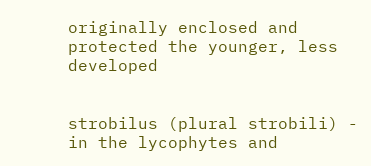originally enclosed and protected the younger, less developed


strobilus (plural strobili) - in the lycophytes and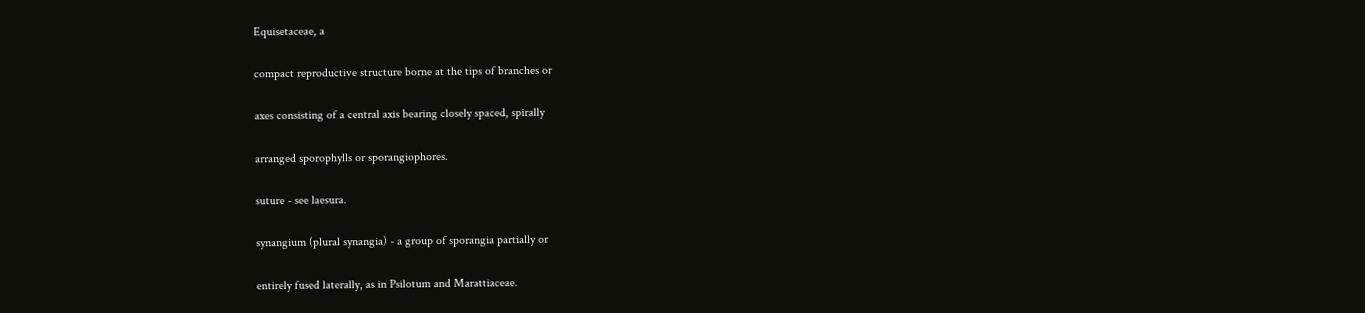Equisetaceae, a

compact reproductive structure borne at the tips of branches or

axes consisting of a central axis bearing closely spaced, spirally

arranged sporophylls or sporangiophores.

suture - see laesura.

synangium (plural synangia) - a group of sporangia partially or

entirely fused laterally, as in Psilotum and Marattiaceae.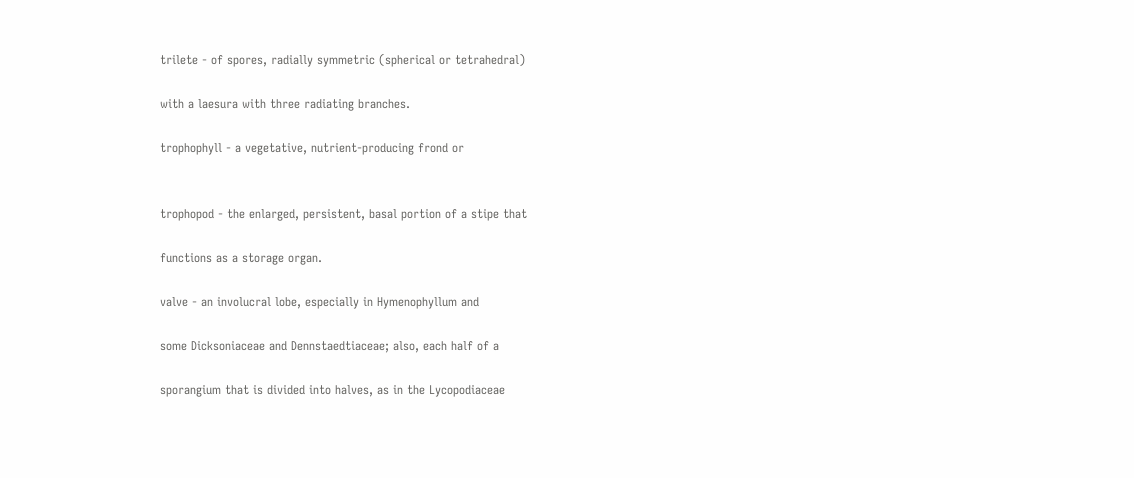trilete - of spores, radially symmetric (spherical or tetrahedral)

with a laesura with three radiating branches.

trophophyll - a vegetative, nutrient-producing frond or


trophopod - the enlarged, persistent, basal portion of a stipe that

functions as a storage organ.

valve - an involucral lobe, especially in Hymenophyllum and

some Dicksoniaceae and Dennstaedtiaceae; also, each half of a

sporangium that is divided into halves, as in the Lycopodiaceae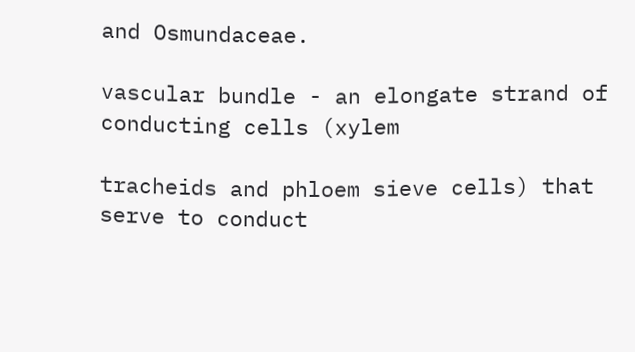and Osmundaceae.

vascular bundle - an elongate strand of conducting cells (xylem

tracheids and phloem sieve cells) that serve to conduct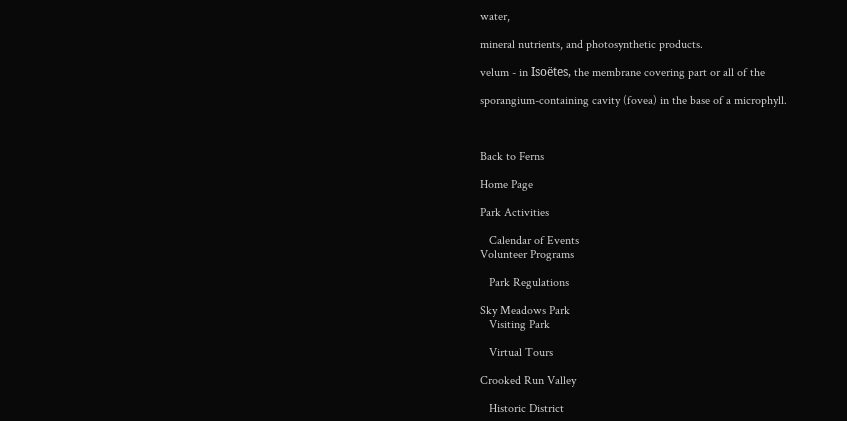water,

mineral nutrients, and photosynthetic products.

velum - in Isoëtes, the membrane covering part or all of the

sporangium-containing cavity (fovea) in the base of a microphyll.



Back to Ferns

Home Page

Park Activities

   Calendar of Events
Volunteer Programs

   Park Regulations

Sky Meadows Park
   Visiting Park

   Virtual Tours

Crooked Run Valley

   Historic District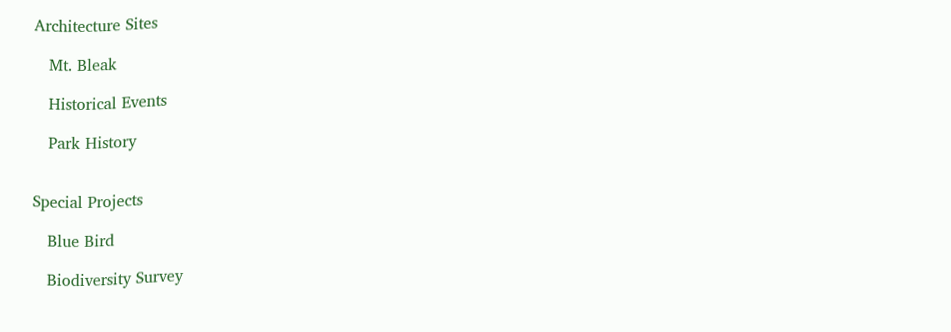Architecture Sites

   Mt. Bleak

   Historical Events

   Park History


Special Projects

   Blue Bird

   Biodiversity Survey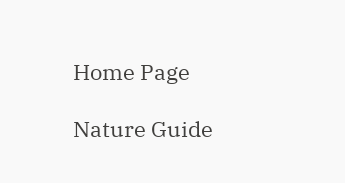Home Page

Nature Guide